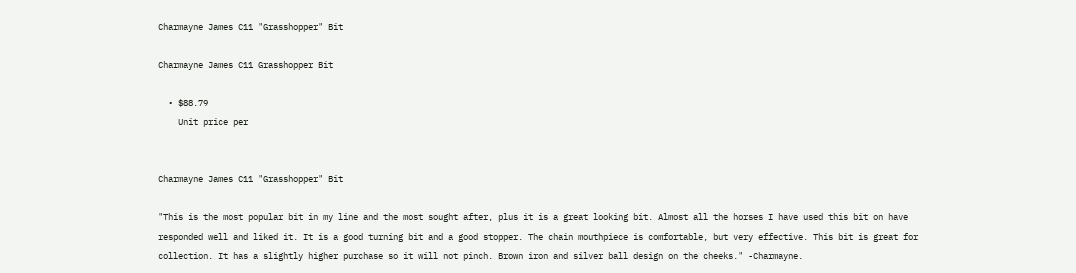Charmayne James C11 "Grasshopper" Bit

Charmayne James C11 Grasshopper Bit

  • $88.79
    Unit price per


Charmayne James C11 "Grasshopper" Bit

"This is the most popular bit in my line and the most sought after, plus it is a great looking bit. Almost all the horses I have used this bit on have responded well and liked it. It is a good turning bit and a good stopper. The chain mouthpiece is comfortable, but very effective. This bit is great for collection. It has a slightly higher purchase so it will not pinch. Brown iron and silver ball design on the cheeks." -Charmayne.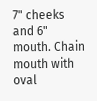7" cheeks and 6" mouth. Chain mouth with oval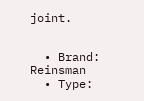joint.


  • Brand: Reinsman
  • Type: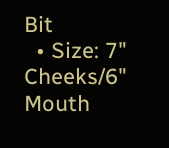Bit
  • Size: 7" Cheeks/6" Mouth